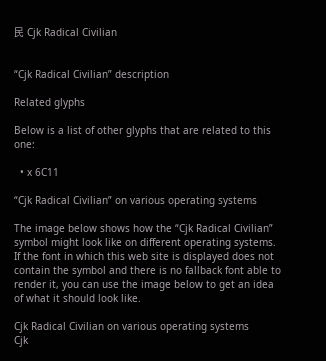⺠ Cjk Radical Civilian


“Cjk Radical Civilian” description

Related glyphs

Below is a list of other glyphs that are related to this one:

  • x 6C11

“Cjk Radical Civilian” on various operating systems

The image below shows how the “Cjk Radical Civilian” symbol might look like on different operating systems. If the font in which this web site is displayed does not contain the symbol and there is no fallback font able to render it, you can use the image below to get an idea of what it should look like.

Cjk Radical Civilian on various operating systems
Cjk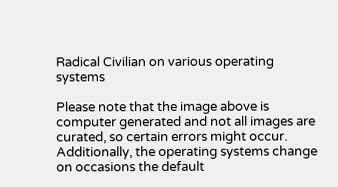Radical Civilian on various operating systems

Please note that the image above is computer generated and not all images are curated, so certain errors might occur. Additionally, the operating systems change on occasions the default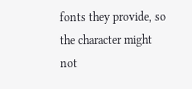fonts they provide, so the character might not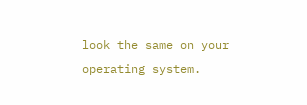look the same on your operating system.